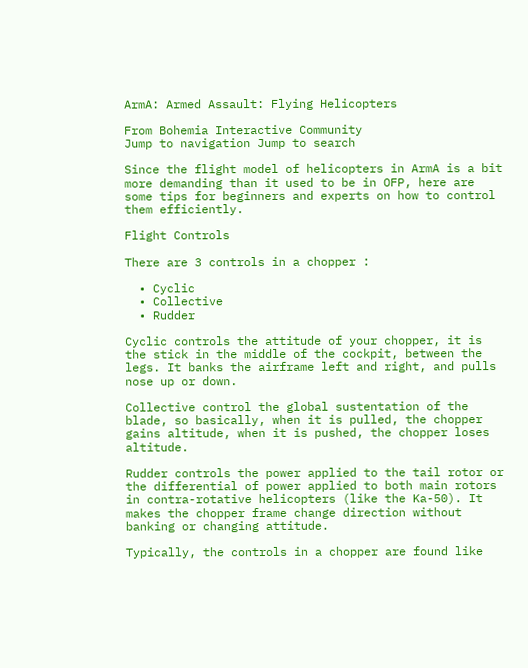ArmA: Armed Assault: Flying Helicopters

From Bohemia Interactive Community
Jump to navigation Jump to search

Since the flight model of helicopters in ArmA is a bit more demanding than it used to be in OFP, here are some tips for beginners and experts on how to control them efficiently.

Flight Controls

There are 3 controls in a chopper :

  • Cyclic
  • Collective
  • Rudder

Cyclic controls the attitude of your chopper, it is the stick in the middle of the cockpit, between the legs. It banks the airframe left and right, and pulls nose up or down.

Collective control the global sustentation of the blade, so basically, when it is pulled, the chopper gains altitude, when it is pushed, the chopper loses altitude.

Rudder controls the power applied to the tail rotor or the differential of power applied to both main rotors in contra-rotative helicopters (like the Ka-50). It makes the chopper frame change direction without banking or changing attitude.

Typically, the controls in a chopper are found like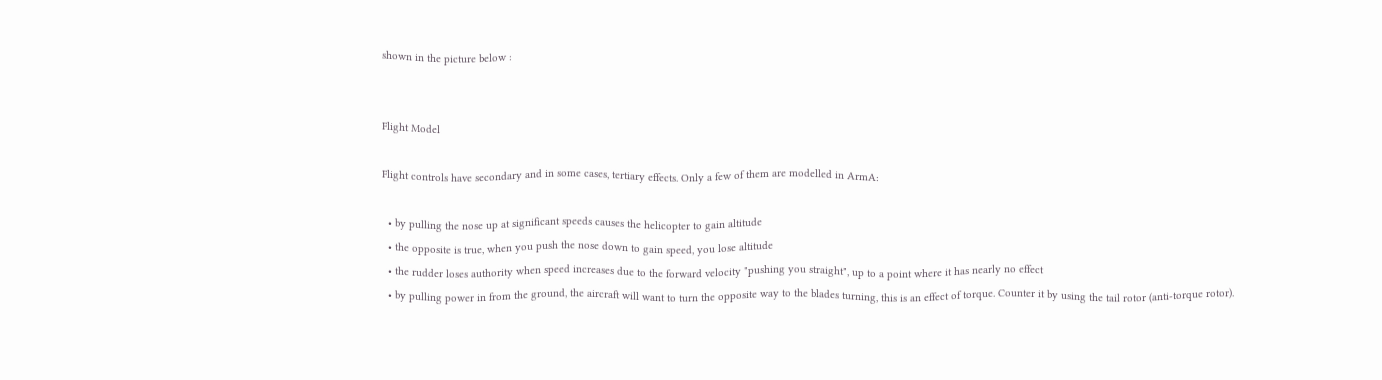shown in the picture below :


Flight Model

Flight controls have secondary and in some cases, tertiary effects. Only a few of them are modelled in ArmA:

  • by pulling the nose up at significant speeds causes the helicopter to gain altitude
  • the opposite is true, when you push the nose down to gain speed, you lose altitude
  • the rudder loses authority when speed increases due to the forward velocity "pushing you straight", up to a point where it has nearly no effect
  • by pulling power in from the ground, the aircraft will want to turn the opposite way to the blades turning, this is an effect of torque. Counter it by using the tail rotor (anti-torque rotor).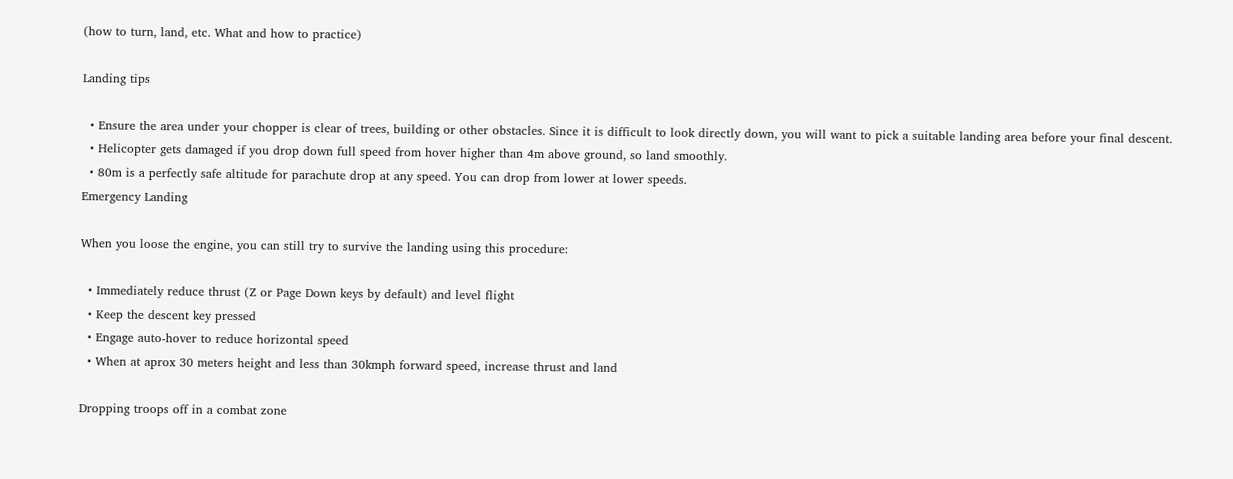(how to turn, land, etc. What and how to practice)

Landing tips

  • Ensure the area under your chopper is clear of trees, building or other obstacles. Since it is difficult to look directly down, you will want to pick a suitable landing area before your final descent.
  • Helicopter gets damaged if you drop down full speed from hover higher than 4m above ground, so land smoothly.
  • 80m is a perfectly safe altitude for parachute drop at any speed. You can drop from lower at lower speeds.
Emergency Landing

When you loose the engine, you can still try to survive the landing using this procedure:

  • Immediately reduce thrust (Z or Page Down keys by default) and level flight
  • Keep the descent key pressed
  • Engage auto-hover to reduce horizontal speed
  • When at aprox 30 meters height and less than 30kmph forward speed, increase thrust and land

Dropping troops off in a combat zone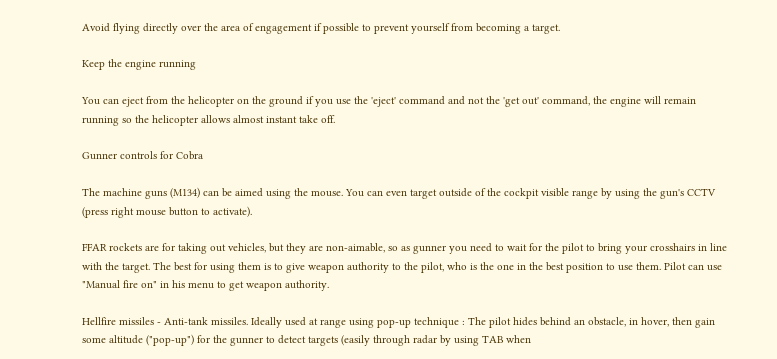Avoid flying directly over the area of engagement if possible to prevent yourself from becoming a target.

Keep the engine running

You can eject from the helicopter on the ground if you use the 'eject' command and not the 'get out' command, the engine will remain running so the helicopter allows almost instant take off.

Gunner controls for Cobra

The machine guns (M134) can be aimed using the mouse. You can even target outside of the cockpit visible range by using the gun's CCTV (press right mouse button to activate).

FFAR rockets are for taking out vehicles, but they are non-aimable, so as gunner you need to wait for the pilot to bring your crosshairs in line with the target. The best for using them is to give weapon authority to the pilot, who is the one in the best position to use them. Pilot can use "Manual fire on" in his menu to get weapon authority.

Hellfire missiles - Anti-tank missiles. Ideally used at range using pop-up technique : The pilot hides behind an obstacle, in hover, then gain some altitude ("pop-up") for the gunner to detect targets (easily through radar by using TAB when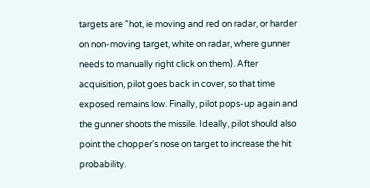targets are "hot, ie moving and red on radar, or harder on non-moving target, white on radar, where gunner needs to manually right click on them). After acquisition, pilot goes back in cover, so that time exposed remains low. Finally, pilot pops-up again and the gunner shoots the missile. Ideally, pilot should also point the chopper's nose on target to increase the hit probability.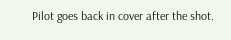Pilot goes back in cover after the shot.